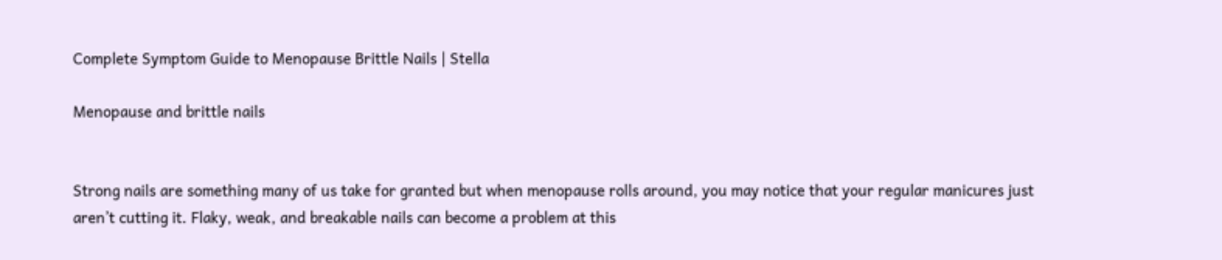Complete Symptom Guide to Menopause Brittle Nails | Stella

Menopause and brittle nails


Strong nails are something many of us take for granted but when menopause rolls around, you may notice that your regular manicures just aren’t cutting it. Flaky, weak, and breakable nails can become a problem at this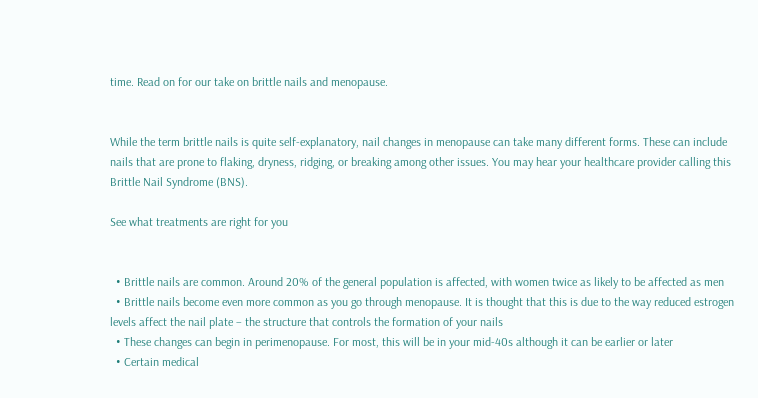time. Read on for our take on brittle nails and menopause.


While the term brittle nails is quite self-explanatory, nail changes in menopause can take many different forms. These can include nails that are prone to flaking, dryness, ridging, or breaking among other issues. You may hear your healthcare provider calling this Brittle Nail Syndrome (BNS).

See what treatments are right for you


  • Brittle nails are common. Around 20% of the general population is affected, with women twice as likely to be affected as men
  • Brittle nails become even more common as you go through menopause. It is thought that this is due to the way reduced estrogen levels affect the nail plate – the structure that controls the formation of your nails
  • These changes can begin in perimenopause. For most, this will be in your mid-40s although it can be earlier or later
  • Certain medical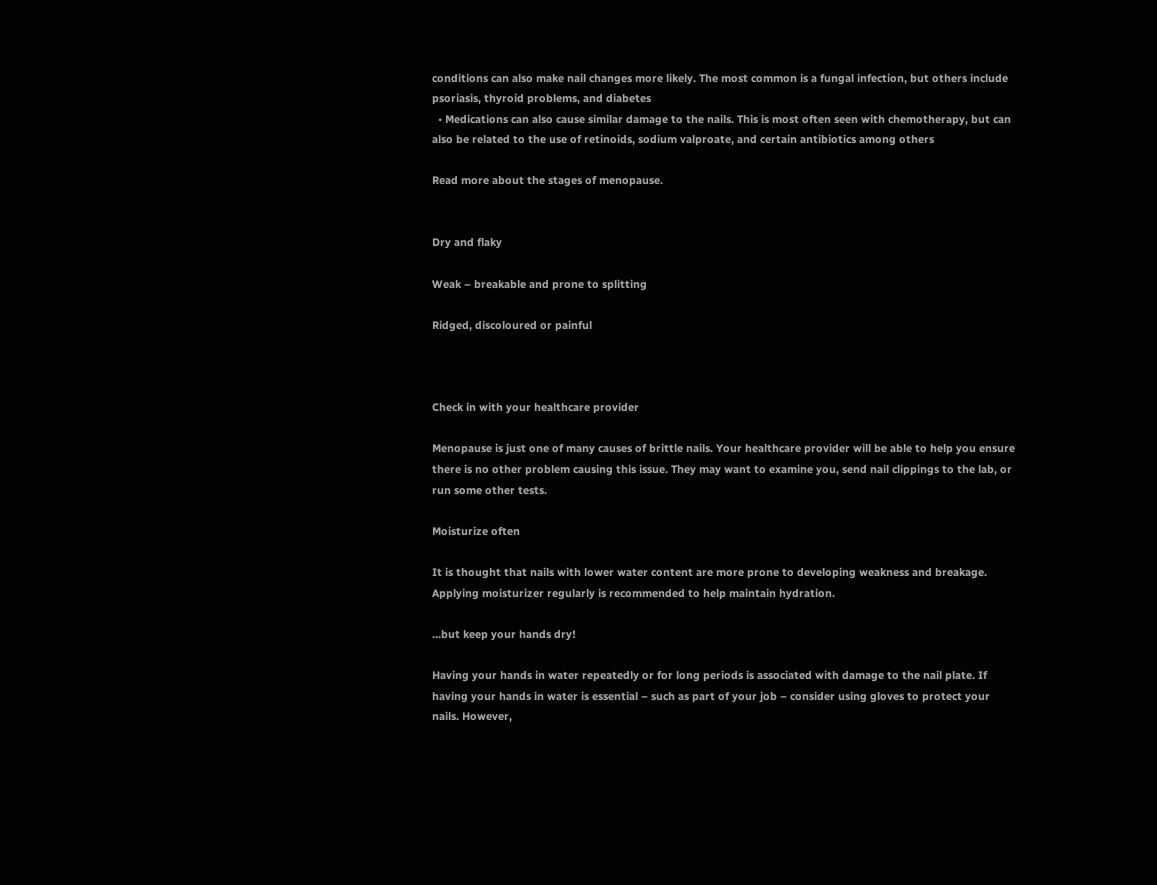conditions can also make nail changes more likely. The most common is a fungal infection, but others include psoriasis, thyroid problems, and diabetes
  • Medications can also cause similar damage to the nails. This is most often seen with chemotherapy, but can also be related to the use of retinoids, sodium valproate, and certain antibiotics among others

Read more about the stages of menopause.


Dry and flaky

Weak – breakable and prone to splitting

Ridged, discoloured or painful



Check in with your healthcare provider

Menopause is just one of many causes of brittle nails. Your healthcare provider will be able to help you ensure there is no other problem causing this issue. They may want to examine you, send nail clippings to the lab, or run some other tests.

Moisturize often

It is thought that nails with lower water content are more prone to developing weakness and breakage. Applying moisturizer regularly is recommended to help maintain hydration.

…but keep your hands dry!

Having your hands in water repeatedly or for long periods is associated with damage to the nail plate. If having your hands in water is essential – such as part of your job – consider using gloves to protect your nails. However,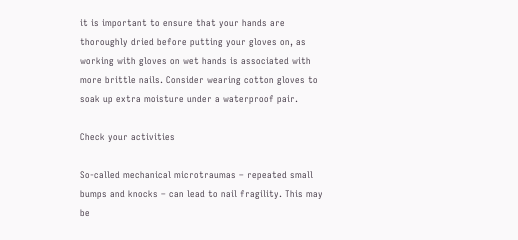it is important to ensure that your hands are thoroughly dried before putting your gloves on, as working with gloves on wet hands is associated with more brittle nails. Consider wearing cotton gloves to soak up extra moisture under a waterproof pair.

Check your activities

So-called mechanical microtraumas – repeated small bumps and knocks – can lead to nail fragility. This may be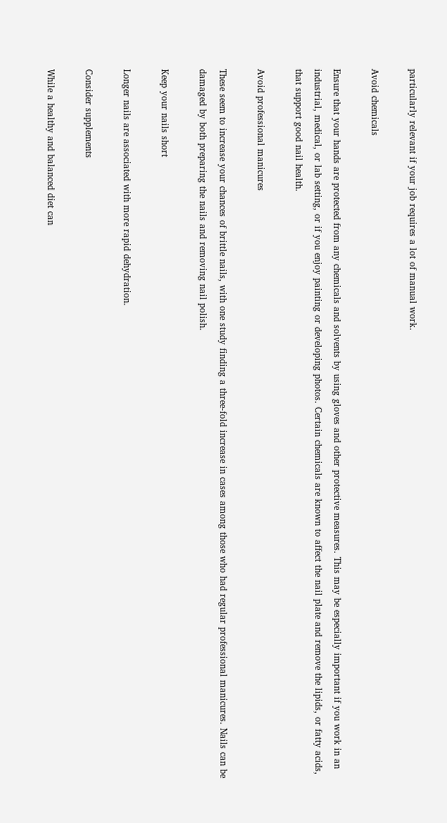particularly relevant if your job requires a lot of manual work.

Avoid chemicals

Ensure that your hands are protected from any chemicals and solvents by using gloves and other protective measures. This may be especially important if you work in an industrial, medical, or lab setting, or if you enjoy painting or developing photos. Certain chemicals are known to affect the nail plate and remove the lipids, or fatty acids, that support good nail health.

Avoid professional manicures

These seem to increase your chances of brittle nails, with one study finding a three-fold increase in cases among those who had regular professional manicures. Nails can be damaged by both preparing the nails and removing nail polish.

Keep your nails short

Longer nails are associated with more rapid dehydration.

Consider supplements

While a healthy and balanced diet can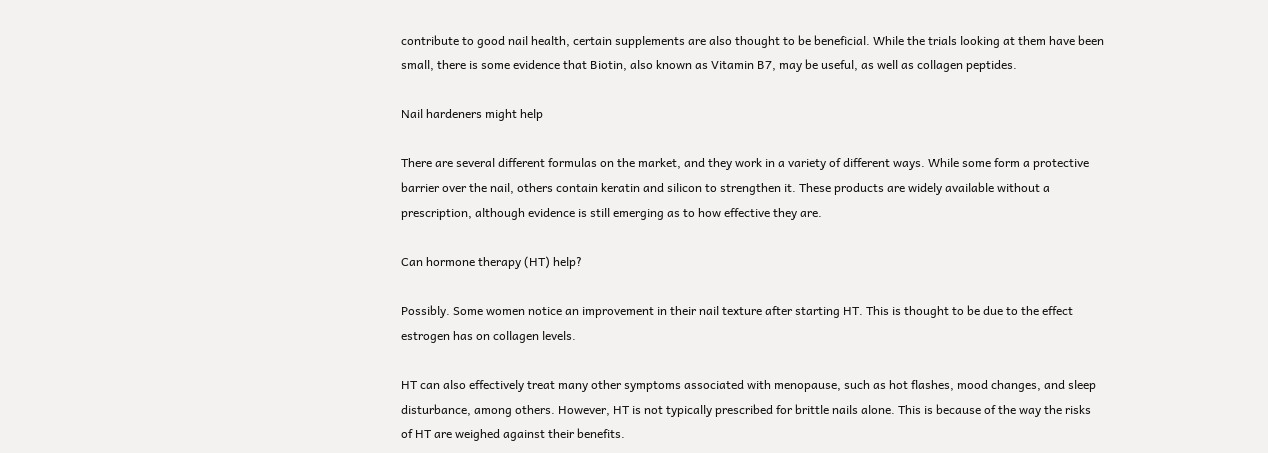contribute to good nail health, certain supplements are also thought to be beneficial. While the trials looking at them have been small, there is some evidence that Biotin, also known as Vitamin B7, may be useful, as well as collagen peptides.

Nail hardeners might help

There are several different formulas on the market, and they work in a variety of different ways. While some form a protective barrier over the nail, others contain keratin and silicon to strengthen it. These products are widely available without a prescription, although evidence is still emerging as to how effective they are.

Can hormone therapy (HT) help?

Possibly. Some women notice an improvement in their nail texture after starting HT. This is thought to be due to the effect estrogen has on collagen levels.

HT can also effectively treat many other symptoms associated with menopause, such as hot flashes, mood changes, and sleep disturbance, among others. However, HT is not typically prescribed for brittle nails alone. This is because of the way the risks of HT are weighed against their benefits.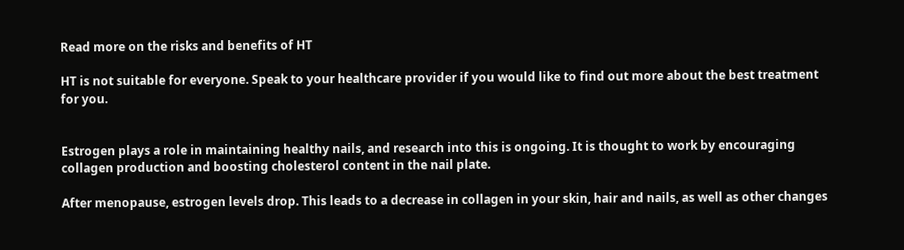Read more on the risks and benefits of HT

HT is not suitable for everyone. Speak to your healthcare provider if you would like to find out more about the best treatment for you.


Estrogen plays a role in maintaining healthy nails, and research into this is ongoing. It is thought to work by encouraging collagen production and boosting cholesterol content in the nail plate.

After menopause, estrogen levels drop. This leads to a decrease in collagen in your skin, hair and nails, as well as other changes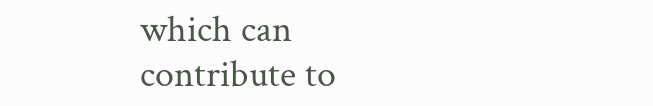which can contribute to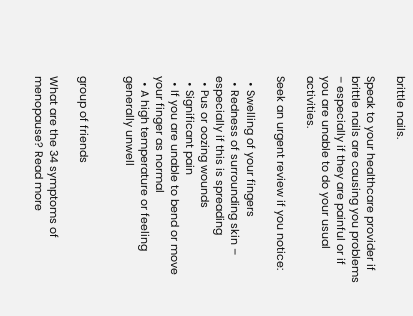brittle nails.

Speak to your healthcare provider if brittle nails are causing you problems – especially if they are painful or if you are unable to do your usual activities.

Seek an urgent review if you notice:

  • Swelling of your fingers
  • Redness of surrounding skin – especially if this is spreading
  • Pus or oozing wounds
  • Significant pain
  • If you are unable to bend or move your finger as normal
  • A high temperature or feeling generally unwell


group of friends

What are the 34 symptoms of menopause? Read more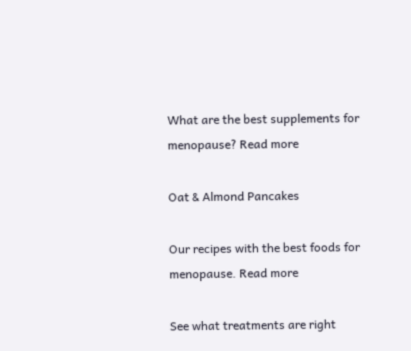What are the best supplements for menopause? Read more

Oat & Almond Pancakes

Our recipes with the best foods for menopause. Read more

See what treatments are right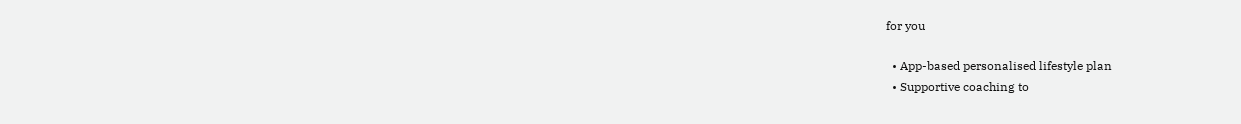for you

  • App-based personalised lifestyle plan
  • Supportive coaching to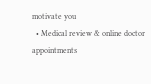motivate you
  • Medical review & online doctor appointments